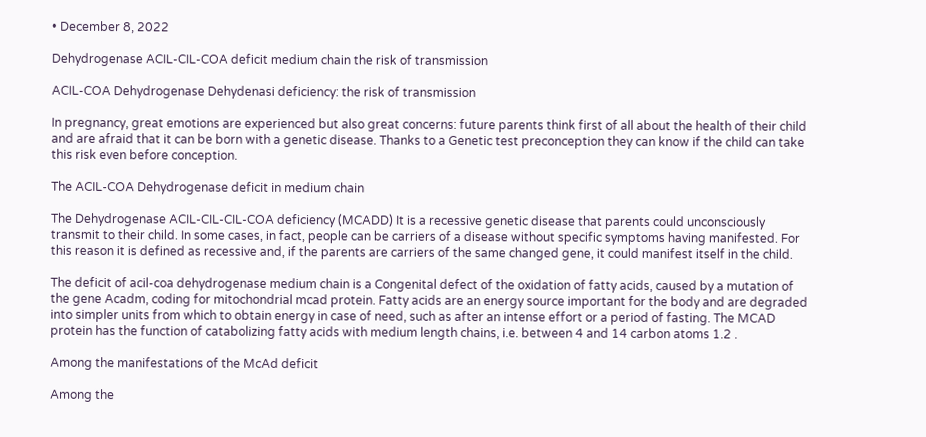• December 8, 2022

Dehydrogenase ACIL-CIL-COA deficit medium chain the risk of transmission

ACIL-COA Dehydrogenase Dehydenasi deficiency: the risk of transmission

In pregnancy, great emotions are experienced but also great concerns: future parents think first of all about the health of their child and are afraid that it can be born with a genetic disease. Thanks to a Genetic test preconception they can know if the child can take this risk even before conception.

The ACIL-COA Dehydrogenase deficit in medium chain

The Dehydrogenase ACIL-CIL-CIL-COA deficiency (MCADD) It is a recessive genetic disease that parents could unconsciously transmit to their child. In some cases, in fact, people can be carriers of a disease without specific symptoms having manifested. For this reason it is defined as recessive and, if the parents are carriers of the same changed gene, it could manifest itself in the child.

The deficit of acil-coa dehydrogenase medium chain is a Congenital defect of the oxidation of fatty acids, caused by a mutation of the gene Acadm, coding for mitochondrial mcad protein. Fatty acids are an energy source important for the body and are degraded into simpler units from which to obtain energy in case of need, such as after an intense effort or a period of fasting. The MCAD protein has the function of catabolizing fatty acids with medium length chains, i.e. between 4 and 14 carbon atoms 1.2 .

Among the manifestations of the McAd deficit

Among the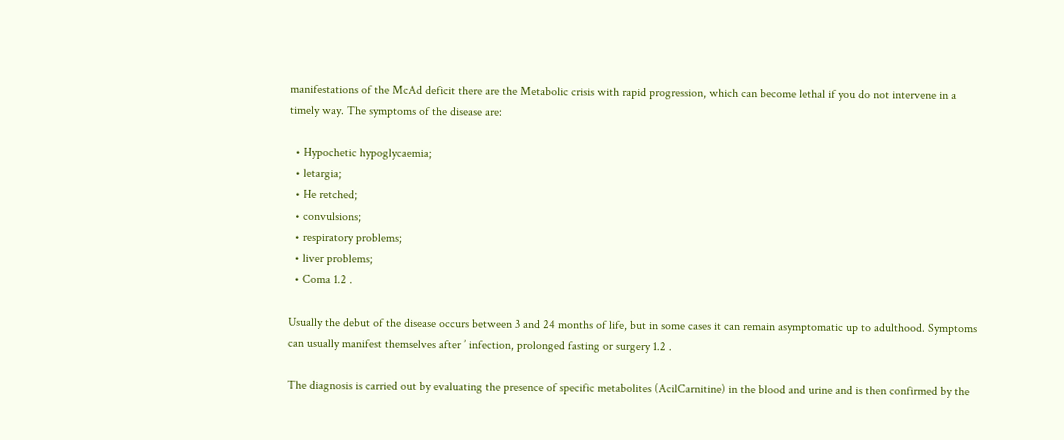manifestations of the McAd deficit there are the Metabolic crisis with rapid progression, which can become lethal if you do not intervene in a timely way. The symptoms of the disease are:

  • Hypochetic hypoglycaemia;
  • letargia;
  • He retched;
  • convulsions;
  • respiratory problems;
  • liver problems;
  • Coma 1.2 .

Usually the debut of the disease occurs between 3 and 24 months of life, but in some cases it can remain asymptomatic up to adulthood. Symptoms can usually manifest themselves after ’ infection, prolonged fasting or surgery 1.2 .

The diagnosis is carried out by evaluating the presence of specific metabolites (AcilCarnitine) in the blood and urine and is then confirmed by the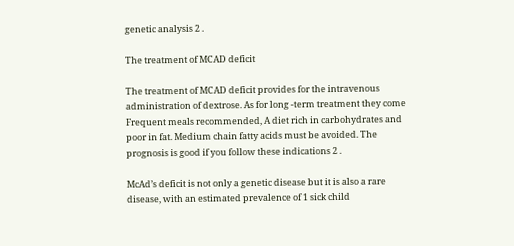genetic analysis 2 .

The treatment of MCAD deficit

The treatment of MCAD deficit provides for the intravenous administration of dextrose. As for long -term treatment they come Frequent meals recommended, A diet rich in carbohydrates and poor in fat. Medium chain fatty acids must be avoided. The prognosis is good if you follow these indications 2 .

McAd’s deficit is not only a genetic disease but it is also a rare disease, with an estimated prevalence of 1 sick child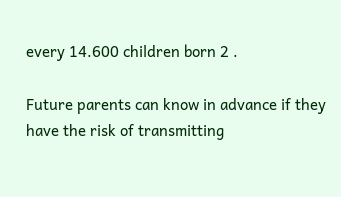every 14.600 children born 2 .

Future parents can know in advance if they have the risk of transmitting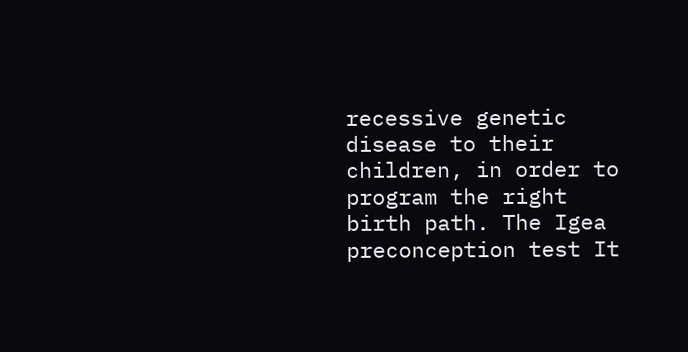recessive genetic disease to their children, in order to program the right birth path. The Igea preconception test It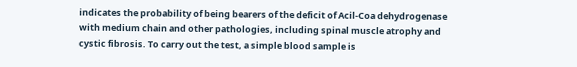indicates the probability of being bearers of the deficit of Acil-Coa dehydrogenase with medium chain and other pathologies, including spinal muscle atrophy and cystic fibrosis. To carry out the test, a simple blood sample is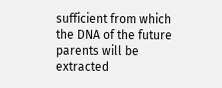sufficient from which the DNA of the future parents will be extracted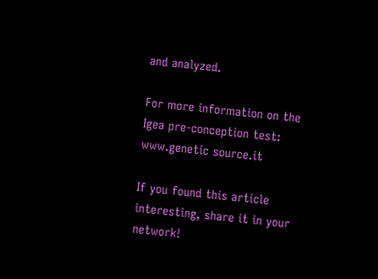and analyzed.

For more information on the Igea pre-conception test: www.genetic source.it

If you found this article interesting, share it in your network!